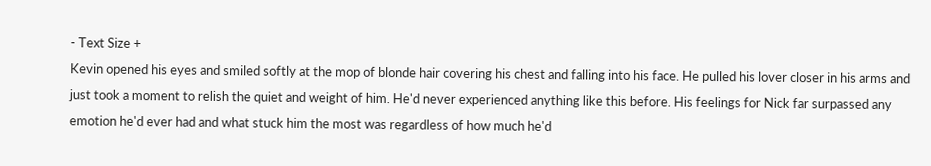- Text Size +
Kevin opened his eyes and smiled softly at the mop of blonde hair covering his chest and falling into his face. He pulled his lover closer in his arms and just took a moment to relish the quiet and weight of him. He'd never experienced anything like this before. His feelings for Nick far surpassed any emotion he'd ever had and what stuck him the most was regardless of how much he'd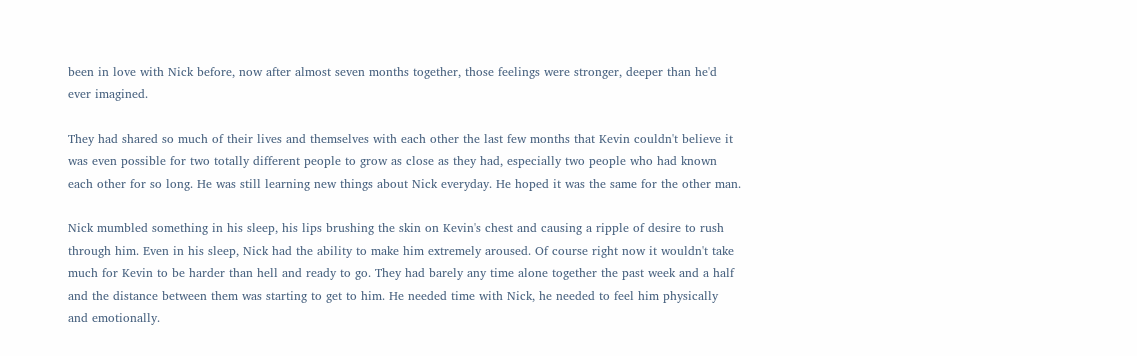been in love with Nick before, now after almost seven months together, those feelings were stronger, deeper than he'd ever imagined.

They had shared so much of their lives and themselves with each other the last few months that Kevin couldn't believe it was even possible for two totally different people to grow as close as they had, especially two people who had known each other for so long. He was still learning new things about Nick everyday. He hoped it was the same for the other man.

Nick mumbled something in his sleep, his lips brushing the skin on Kevin's chest and causing a ripple of desire to rush through him. Even in his sleep, Nick had the ability to make him extremely aroused. Of course right now it wouldn't take much for Kevin to be harder than hell and ready to go. They had barely any time alone together the past week and a half and the distance between them was starting to get to him. He needed time with Nick, he needed to feel him physically and emotionally.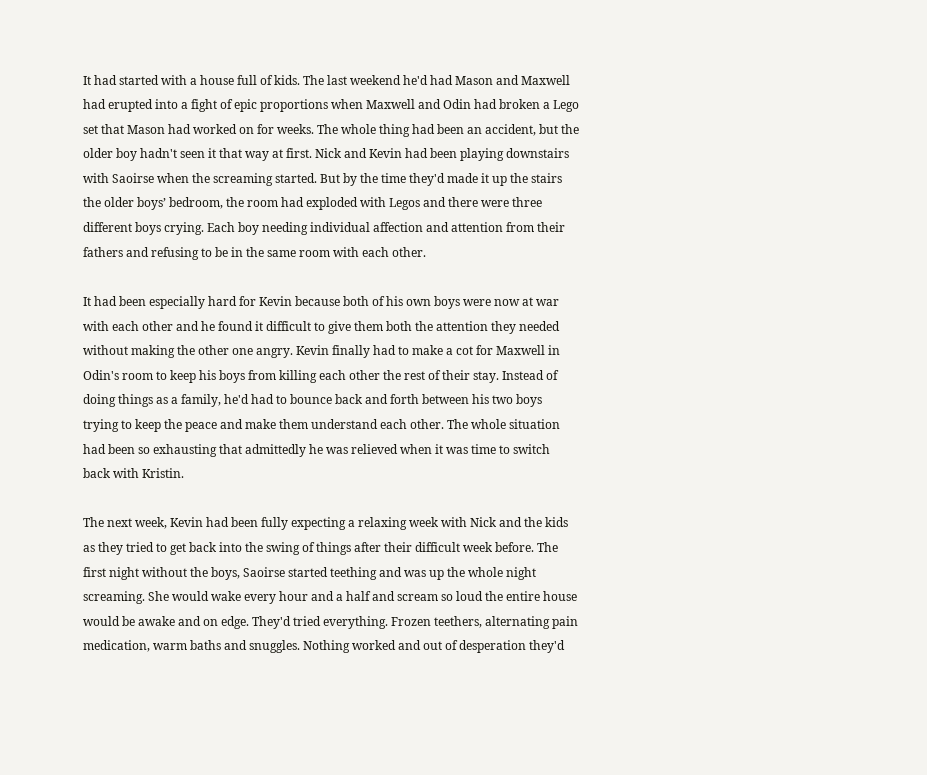It had started with a house full of kids. The last weekend he'd had Mason and Maxwell had erupted into a fight of epic proportions when Maxwell and Odin had broken a Lego set that Mason had worked on for weeks. The whole thing had been an accident, but the older boy hadn't seen it that way at first. Nick and Kevin had been playing downstairs with Saoirse when the screaming started. But by the time they'd made it up the stairs the older boys’ bedroom, the room had exploded with Legos and there were three different boys crying. Each boy needing individual affection and attention from their fathers and refusing to be in the same room with each other.

It had been especially hard for Kevin because both of his own boys were now at war with each other and he found it difficult to give them both the attention they needed without making the other one angry. Kevin finally had to make a cot for Maxwell in Odin's room to keep his boys from killing each other the rest of their stay. Instead of doing things as a family, he'd had to bounce back and forth between his two boys trying to keep the peace and make them understand each other. The whole situation had been so exhausting that admittedly he was relieved when it was time to switch back with Kristin.

The next week, Kevin had been fully expecting a relaxing week with Nick and the kids as they tried to get back into the swing of things after their difficult week before. The first night without the boys, Saoirse started teething and was up the whole night screaming. She would wake every hour and a half and scream so loud the entire house would be awake and on edge. They'd tried everything. Frozen teethers, alternating pain medication, warm baths and snuggles. Nothing worked and out of desperation they'd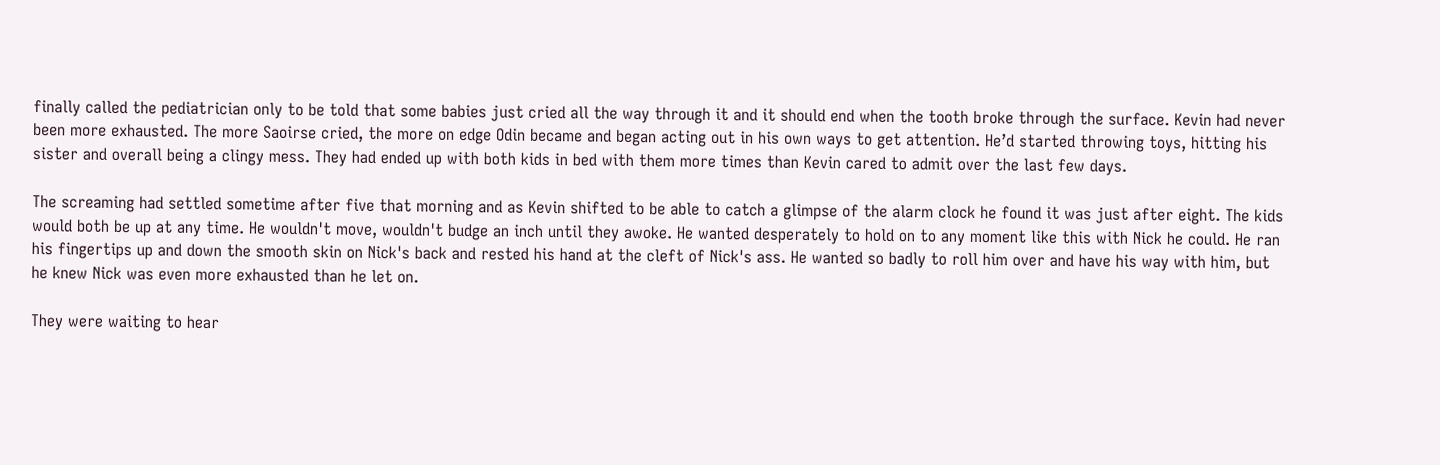finally called the pediatrician only to be told that some babies just cried all the way through it and it should end when the tooth broke through the surface. Kevin had never been more exhausted. The more Saoirse cried, the more on edge Odin became and began acting out in his own ways to get attention. He’d started throwing toys, hitting his sister and overall being a clingy mess. They had ended up with both kids in bed with them more times than Kevin cared to admit over the last few days.

The screaming had settled sometime after five that morning and as Kevin shifted to be able to catch a glimpse of the alarm clock he found it was just after eight. The kids would both be up at any time. He wouldn't move, wouldn't budge an inch until they awoke. He wanted desperately to hold on to any moment like this with Nick he could. He ran his fingertips up and down the smooth skin on Nick's back and rested his hand at the cleft of Nick's ass. He wanted so badly to roll him over and have his way with him, but he knew Nick was even more exhausted than he let on.

They were waiting to hear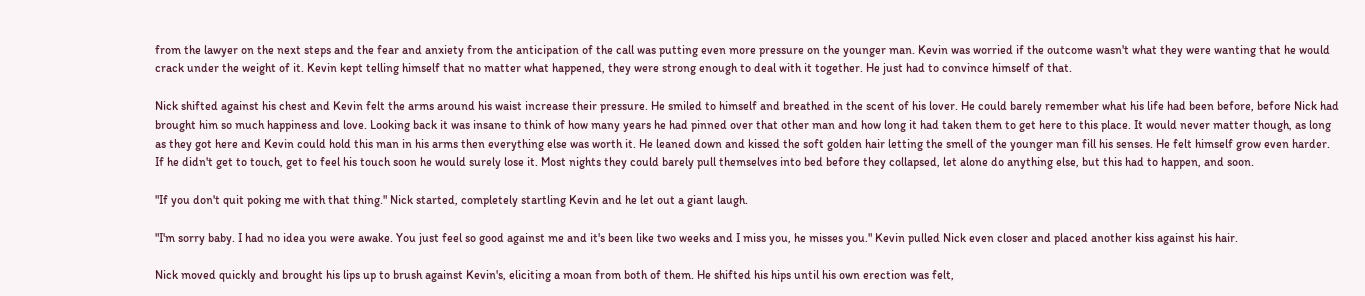from the lawyer on the next steps and the fear and anxiety from the anticipation of the call was putting even more pressure on the younger man. Kevin was worried if the outcome wasn't what they were wanting that he would crack under the weight of it. Kevin kept telling himself that no matter what happened, they were strong enough to deal with it together. He just had to convince himself of that.

Nick shifted against his chest and Kevin felt the arms around his waist increase their pressure. He smiled to himself and breathed in the scent of his lover. He could barely remember what his life had been before, before Nick had brought him so much happiness and love. Looking back it was insane to think of how many years he had pinned over that other man and how long it had taken them to get here to this place. It would never matter though, as long as they got here and Kevin could hold this man in his arms then everything else was worth it. He leaned down and kissed the soft golden hair letting the smell of the younger man fill his senses. He felt himself grow even harder. If he didn't get to touch, get to feel his touch soon he would surely lose it. Most nights they could barely pull themselves into bed before they collapsed, let alone do anything else, but this had to happen, and soon.

"If you don't quit poking me with that thing." Nick started, completely startling Kevin and he let out a giant laugh.

"I'm sorry baby. I had no idea you were awake. You just feel so good against me and it's been like two weeks and I miss you, he misses you." Kevin pulled Nick even closer and placed another kiss against his hair.

Nick moved quickly and brought his lips up to brush against Kevin's, eliciting a moan from both of them. He shifted his hips until his own erection was felt,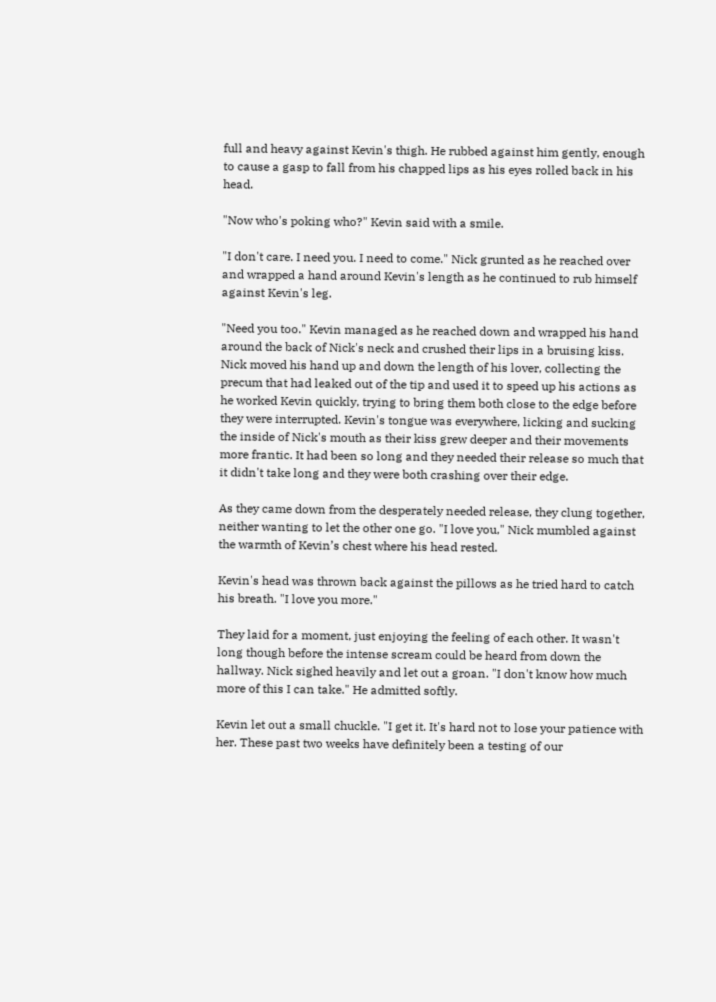full and heavy against Kevin's thigh. He rubbed against him gently, enough to cause a gasp to fall from his chapped lips as his eyes rolled back in his head.

"Now who's poking who?" Kevin said with a smile.

"I don't care. I need you. I need to come." Nick grunted as he reached over and wrapped a hand around Kevin's length as he continued to rub himself against Kevin's leg.

"Need you too." Kevin managed as he reached down and wrapped his hand around the back of Nick's neck and crushed their lips in a bruising kiss. Nick moved his hand up and down the length of his lover, collecting the precum that had leaked out of the tip and used it to speed up his actions as he worked Kevin quickly, trying to bring them both close to the edge before they were interrupted. Kevin's tongue was everywhere, licking and sucking the inside of Nick's mouth as their kiss grew deeper and their movements more frantic. It had been so long and they needed their release so much that it didn't take long and they were both crashing over their edge.

As they came down from the desperately needed release, they clung together, neither wanting to let the other one go. "I love you," Nick mumbled against the warmth of Kevin’s chest where his head rested.

Kevin's head was thrown back against the pillows as he tried hard to catch his breath. "I love you more."

They laid for a moment, just enjoying the feeling of each other. It wasn't long though before the intense scream could be heard from down the hallway. Nick sighed heavily and let out a groan. "I don't know how much more of this I can take." He admitted softly.

Kevin let out a small chuckle. "I get it. It's hard not to lose your patience with her. These past two weeks have definitely been a testing of our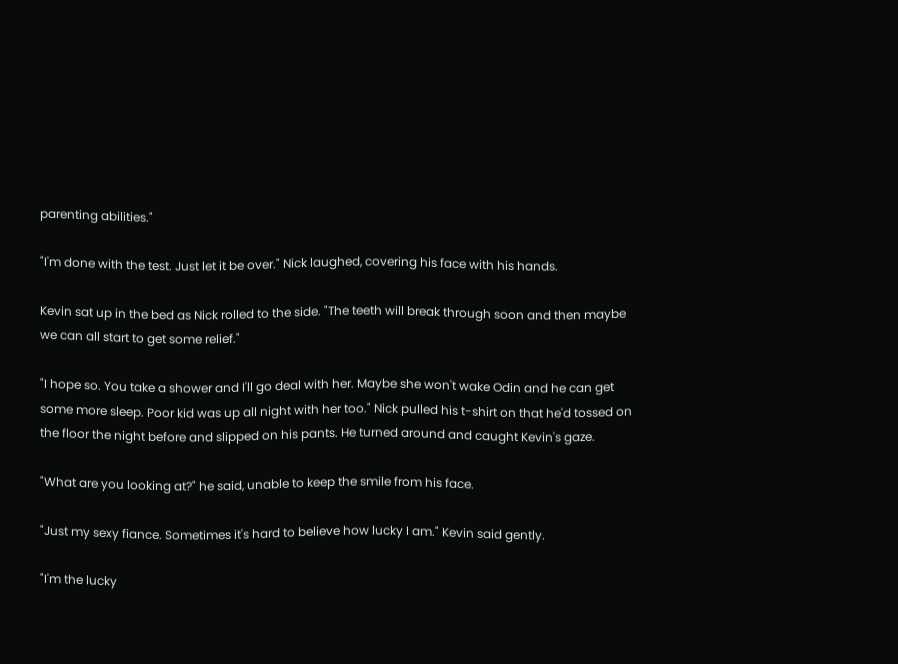parenting abilities."

"I'm done with the test. Just let it be over." Nick laughed, covering his face with his hands.

Kevin sat up in the bed as Nick rolled to the side. "The teeth will break through soon and then maybe we can all start to get some relief."

"I hope so. You take a shower and I'll go deal with her. Maybe she won't wake Odin and he can get some more sleep. Poor kid was up all night with her too." Nick pulled his t-shirt on that he'd tossed on the floor the night before and slipped on his pants. He turned around and caught Kevin's gaze.

"What are you looking at?" he said, unable to keep the smile from his face.

"Just my sexy fiance. Sometimes it's hard to believe how lucky I am." Kevin said gently.

"I'm the lucky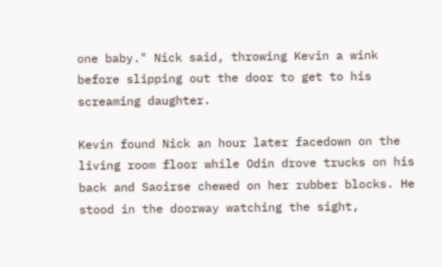one baby." Nick said, throwing Kevin a wink before slipping out the door to get to his screaming daughter.

Kevin found Nick an hour later facedown on the living room floor while Odin drove trucks on his back and Saoirse chewed on her rubber blocks. He stood in the doorway watching the sight,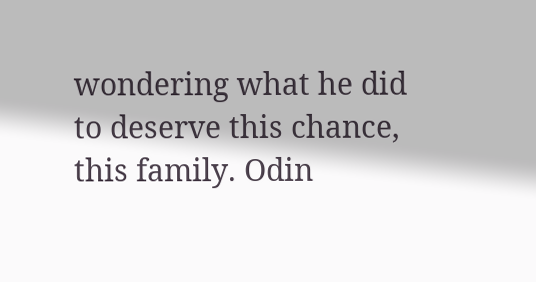wondering what he did to deserve this chance, this family. Odin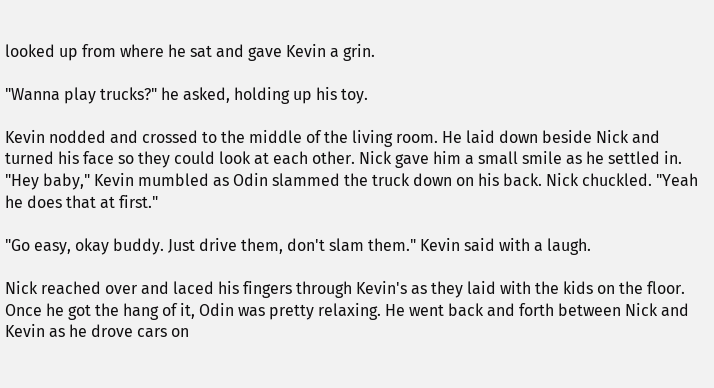looked up from where he sat and gave Kevin a grin.

"Wanna play trucks?" he asked, holding up his toy.

Kevin nodded and crossed to the middle of the living room. He laid down beside Nick and turned his face so they could look at each other. Nick gave him a small smile as he settled in. "Hey baby," Kevin mumbled as Odin slammed the truck down on his back. Nick chuckled. "Yeah he does that at first."

"Go easy, okay buddy. Just drive them, don't slam them." Kevin said with a laugh.

Nick reached over and laced his fingers through Kevin's as they laid with the kids on the floor. Once he got the hang of it, Odin was pretty relaxing. He went back and forth between Nick and Kevin as he drove cars on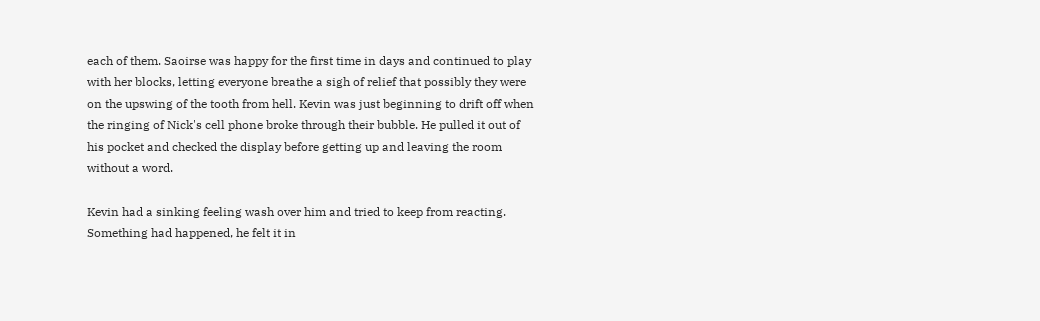each of them. Saoirse was happy for the first time in days and continued to play with her blocks, letting everyone breathe a sigh of relief that possibly they were on the upswing of the tooth from hell. Kevin was just beginning to drift off when the ringing of Nick's cell phone broke through their bubble. He pulled it out of his pocket and checked the display before getting up and leaving the room without a word.

Kevin had a sinking feeling wash over him and tried to keep from reacting. Something had happened, he felt it in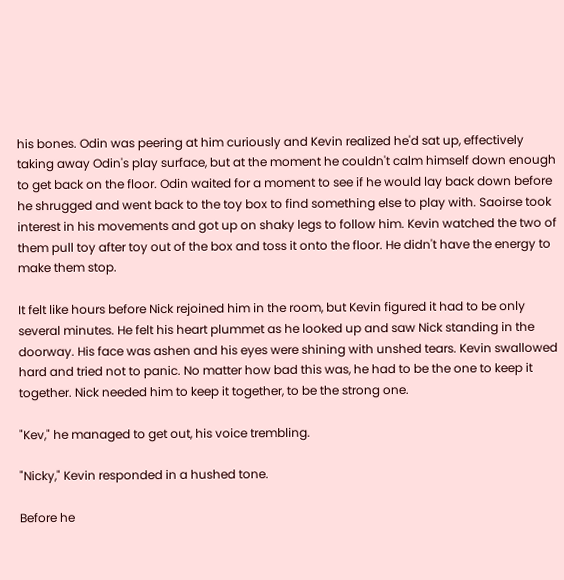his bones. Odin was peering at him curiously and Kevin realized he'd sat up, effectively taking away Odin's play surface, but at the moment he couldn't calm himself down enough to get back on the floor. Odin waited for a moment to see if he would lay back down before he shrugged and went back to the toy box to find something else to play with. Saoirse took interest in his movements and got up on shaky legs to follow him. Kevin watched the two of them pull toy after toy out of the box and toss it onto the floor. He didn't have the energy to make them stop.

It felt like hours before Nick rejoined him in the room, but Kevin figured it had to be only several minutes. He felt his heart plummet as he looked up and saw Nick standing in the doorway. His face was ashen and his eyes were shining with unshed tears. Kevin swallowed hard and tried not to panic. No matter how bad this was, he had to be the one to keep it together. Nick needed him to keep it together, to be the strong one.

"Kev," he managed to get out, his voice trembling.

"Nicky," Kevin responded in a hushed tone.

Before he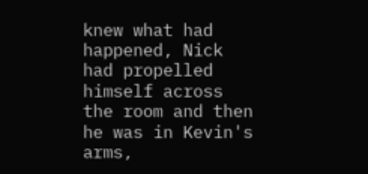knew what had happened, Nick had propelled himself across the room and then he was in Kevin's arms,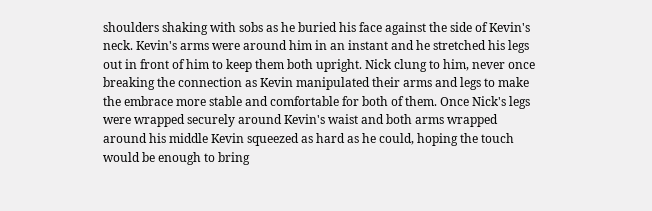shoulders shaking with sobs as he buried his face against the side of Kevin's neck. Kevin's arms were around him in an instant and he stretched his legs out in front of him to keep them both upright. Nick clung to him, never once breaking the connection as Kevin manipulated their arms and legs to make the embrace more stable and comfortable for both of them. Once Nick's legs were wrapped securely around Kevin's waist and both arms wrapped around his middle Kevin squeezed as hard as he could, hoping the touch would be enough to bring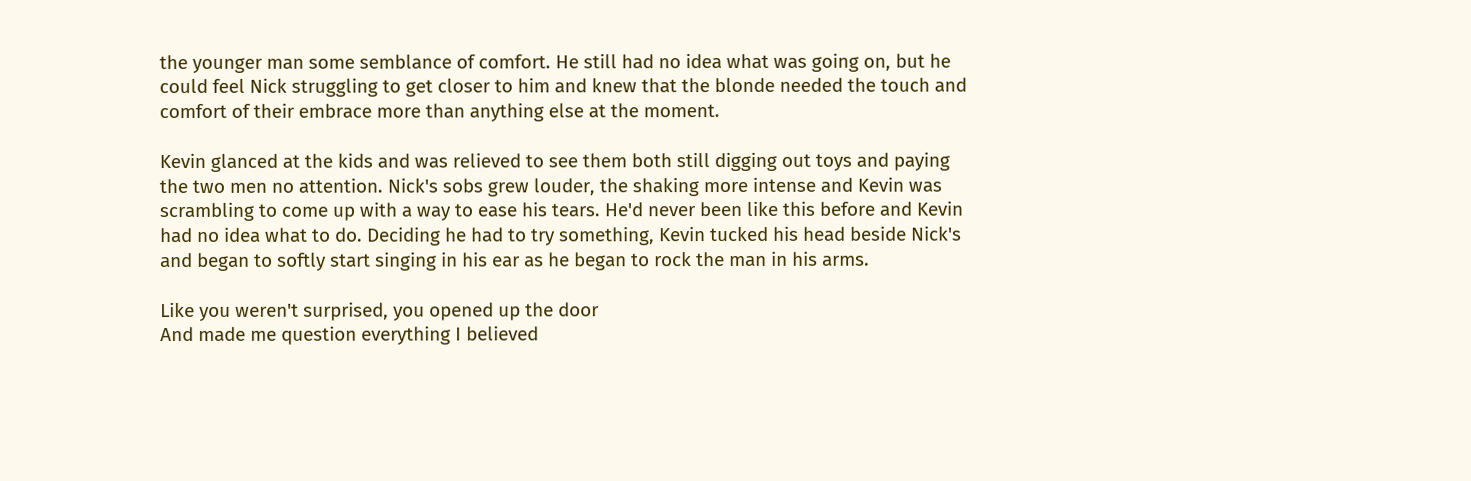the younger man some semblance of comfort. He still had no idea what was going on, but he could feel Nick struggling to get closer to him and knew that the blonde needed the touch and comfort of their embrace more than anything else at the moment.

Kevin glanced at the kids and was relieved to see them both still digging out toys and paying the two men no attention. Nick's sobs grew louder, the shaking more intense and Kevin was scrambling to come up with a way to ease his tears. He'd never been like this before and Kevin had no idea what to do. Deciding he had to try something, Kevin tucked his head beside Nick's and began to softly start singing in his ear as he began to rock the man in his arms.

Like you weren't surprised, you opened up the door
And made me question everything I believed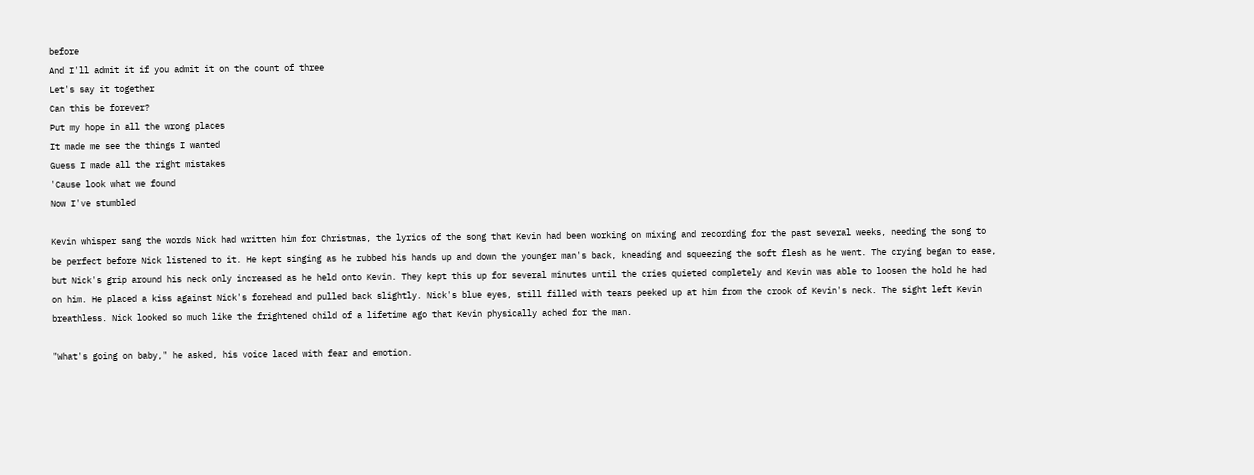before
And I'll admit it if you admit it on the count of three
Let's say it together
Can this be forever?
Put my hope in all the wrong places
It made me see the things I wanted
Guess I made all the right mistakes
'Cause look what we found
Now I've stumbled

Kevin whisper sang the words Nick had written him for Christmas, the lyrics of the song that Kevin had been working on mixing and recording for the past several weeks, needing the song to be perfect before Nick listened to it. He kept singing as he rubbed his hands up and down the younger man's back, kneading and squeezing the soft flesh as he went. The crying began to ease, but Nick's grip around his neck only increased as he held onto Kevin. They kept this up for several minutes until the cries quieted completely and Kevin was able to loosen the hold he had on him. He placed a kiss against Nick's forehead and pulled back slightly. Nick's blue eyes, still filled with tears peeked up at him from the crook of Kevin's neck. The sight left Kevin breathless. Nick looked so much like the frightened child of a lifetime ago that Kevin physically ached for the man.

"What's going on baby," he asked, his voice laced with fear and emotion.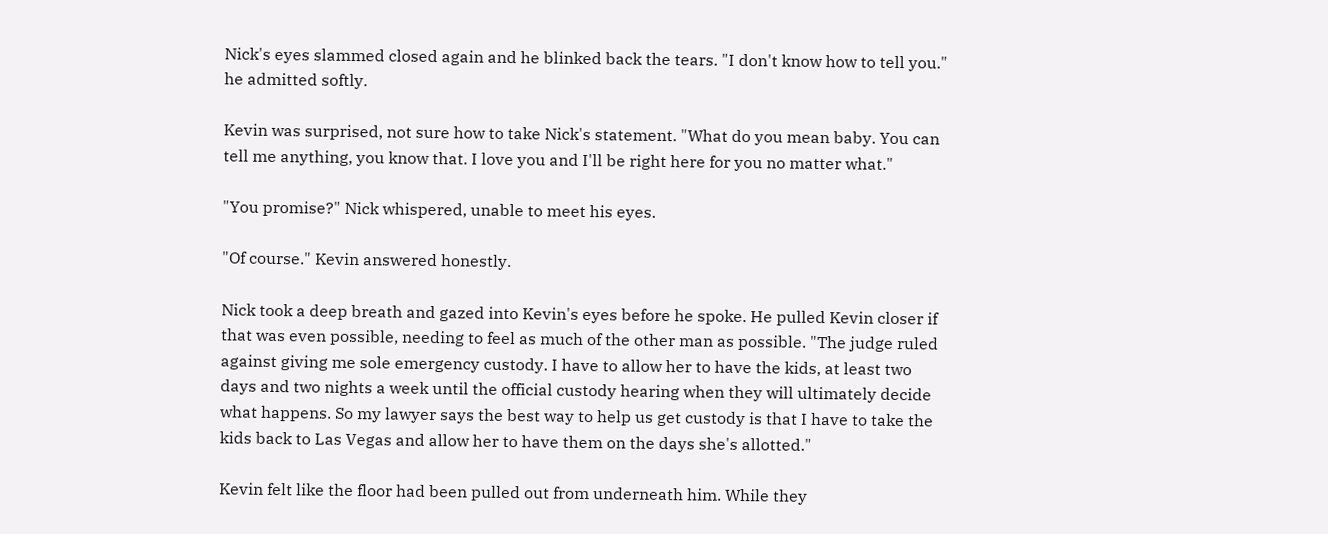Nick's eyes slammed closed again and he blinked back the tears. "I don't know how to tell you." he admitted softly.

Kevin was surprised, not sure how to take Nick's statement. "What do you mean baby. You can tell me anything, you know that. I love you and I'll be right here for you no matter what."

"You promise?" Nick whispered, unable to meet his eyes.

"Of course." Kevin answered honestly.

Nick took a deep breath and gazed into Kevin's eyes before he spoke. He pulled Kevin closer if that was even possible, needing to feel as much of the other man as possible. "The judge ruled against giving me sole emergency custody. I have to allow her to have the kids, at least two days and two nights a week until the official custody hearing when they will ultimately decide what happens. So my lawyer says the best way to help us get custody is that I have to take the kids back to Las Vegas and allow her to have them on the days she's allotted."

Kevin felt like the floor had been pulled out from underneath him. While they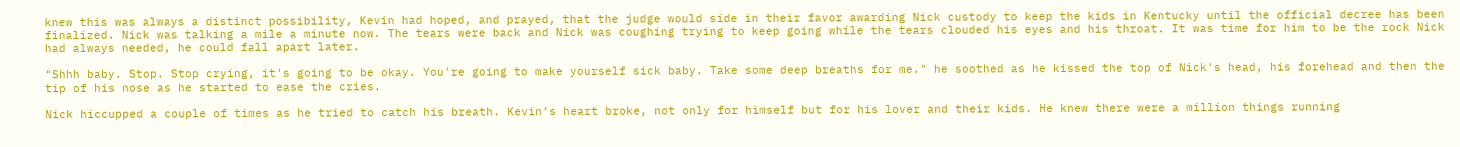knew this was always a distinct possibility, Kevin had hoped, and prayed, that the judge would side in their favor awarding Nick custody to keep the kids in Kentucky until the official decree has been finalized. Nick was talking a mile a minute now. The tears were back and Nick was coughing trying to keep going while the tears clouded his eyes and his throat. It was time for him to be the rock Nick had always needed, he could fall apart later.

"Shhh baby. Stop. Stop crying, it's going to be okay. You're going to make yourself sick baby. Take some deep breaths for me." he soothed as he kissed the top of Nick's head, his forehead and then the tip of his nose as he started to ease the cries.

Nick hiccupped a couple of times as he tried to catch his breath. Kevin’s heart broke, not only for himself but for his lover and their kids. He knew there were a million things running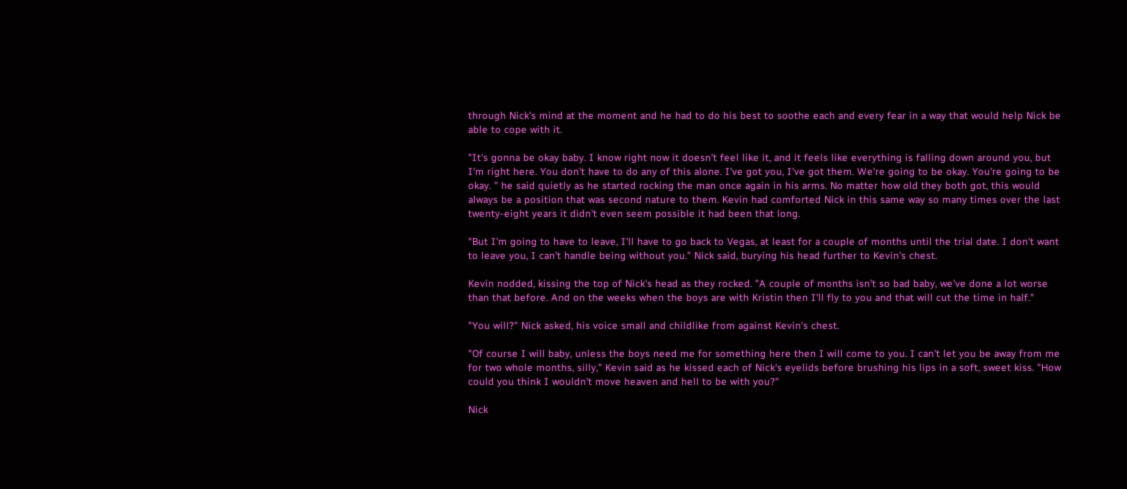through Nick's mind at the moment and he had to do his best to soothe each and every fear in a way that would help Nick be able to cope with it.

"It's gonna be okay baby. I know right now it doesn't feel like it, and it feels like everything is falling down around you, but I'm right here. You don't have to do any of this alone. I've got you, I've got them. We're going to be okay. You're going to be okay. " he said quietly as he started rocking the man once again in his arms. No matter how old they both got, this would always be a position that was second nature to them. Kevin had comforted Nick in this same way so many times over the last twenty-eight years it didn't even seem possible it had been that long.

"But I'm going to have to leave, I'll have to go back to Vegas, at least for a couple of months until the trial date. I don't want to leave you, I can't handle being without you." Nick said, burying his head further to Kevin's chest.

Kevin nodded, kissing the top of Nick's head as they rocked. "A couple of months isn't so bad baby, we've done a lot worse than that before. And on the weeks when the boys are with Kristin then I'll fly to you and that will cut the time in half."

"You will?" Nick asked, his voice small and childlike from against Kevin's chest.

"Of course I will baby, unless the boys need me for something here then I will come to you. I can't let you be away from me for two whole months, silly," Kevin said as he kissed each of Nick's eyelids before brushing his lips in a soft, sweet kiss. "How could you think I wouldn't move heaven and hell to be with you?"

Nick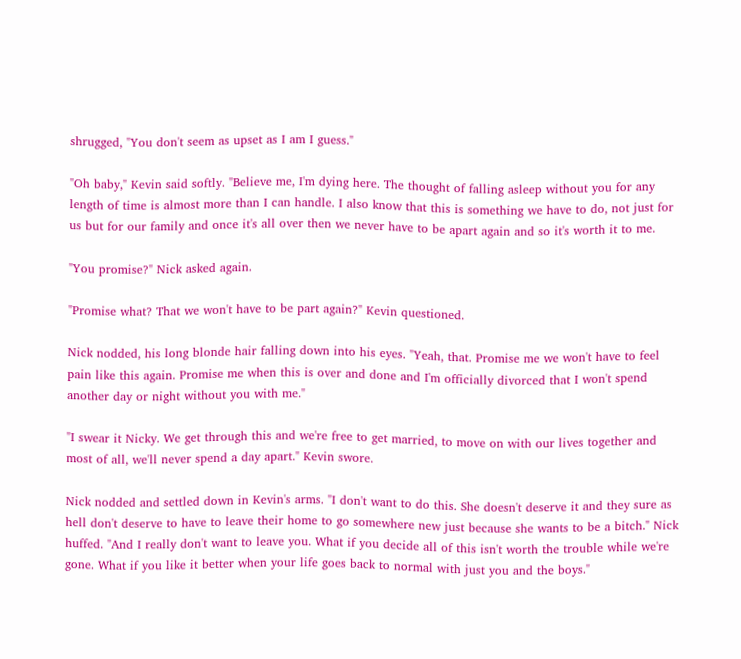shrugged, "You don't seem as upset as I am I guess."

"Oh baby," Kevin said softly. "Believe me, I'm dying here. The thought of falling asleep without you for any length of time is almost more than I can handle. I also know that this is something we have to do, not just for us but for our family and once it's all over then we never have to be apart again and so it's worth it to me.

"You promise?" Nick asked again.

"Promise what? That we won't have to be part again?" Kevin questioned.

Nick nodded, his long blonde hair falling down into his eyes. "Yeah, that. Promise me we won't have to feel pain like this again. Promise me when this is over and done and I'm officially divorced that I won't spend another day or night without you with me."

"I swear it Nicky. We get through this and we're free to get married, to move on with our lives together and most of all, we'll never spend a day apart." Kevin swore.

Nick nodded and settled down in Kevin's arms. "I don't want to do this. She doesn't deserve it and they sure as hell don't deserve to have to leave their home to go somewhere new just because she wants to be a bitch." Nick huffed. "And I really don't want to leave you. What if you decide all of this isn't worth the trouble while we're gone. What if you like it better when your life goes back to normal with just you and the boys."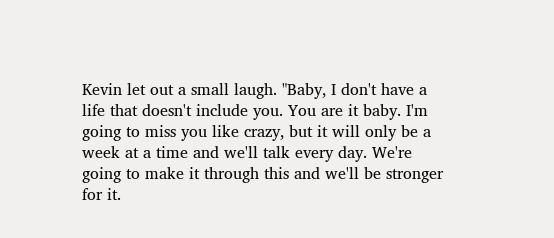Kevin let out a small laugh. "Baby, I don't have a life that doesn't include you. You are it baby. I'm going to miss you like crazy, but it will only be a week at a time and we'll talk every day. We're going to make it through this and we'll be stronger for it.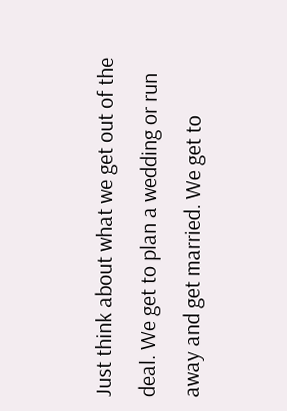Just think about what we get out of the deal. We get to plan a wedding or run away and get married. We get to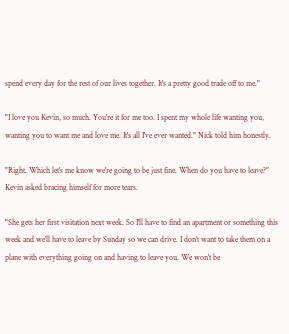spend every day for the rest of our lives together. It's a pretty good trade off to me."

"I love you Kevin, so much. You're it for me too. I spent my whole life wanting you, wanting you to want me and love me. It's all I've ever wanted." Nick told him honestly.

"Right. Which let's me know we're going to be just fine. When do you have to leave?" Kevin asked bracing himself for more tears.

"She gets her first visitation next week. So I'll have to find an apartment or something this week and we'll have to leave by Sunday so we can drive. I don't want to take them on a plane with everything going on and having to leave you. We won't be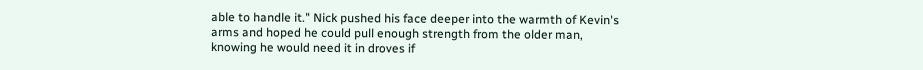able to handle it." Nick pushed his face deeper into the warmth of Kevin's arms and hoped he could pull enough strength from the older man, knowing he would need it in droves if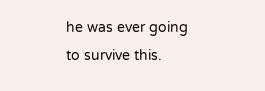he was ever going to survive this.